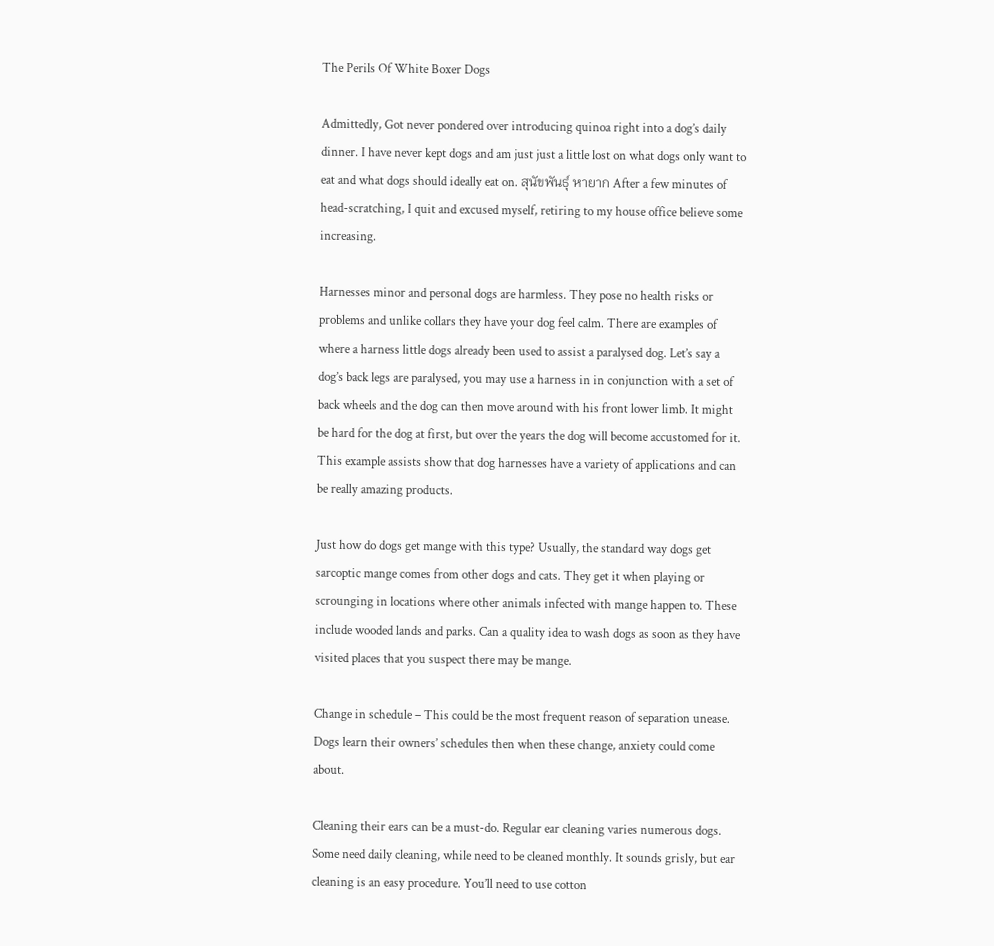The Perils Of White Boxer Dogs

Admittedly, Got never pondered over introducing quinoa right into a dog’s daily dinner. I have never kept dogs and am just just a little lost on what dogs only want to eat and what dogs should ideally eat on. สุนัขพันธุ์ หายาก After a few minutes of head-scratching, I quit and excused myself, retiring to my house office believe some increasing.

Harnesses minor and personal dogs are harmless. They pose no health risks or problems and unlike collars they have your dog feel calm. There are examples of where a harness little dogs already been used to assist a paralysed dog. Let’s say a dog’s back legs are paralysed, you may use a harness in in conjunction with a set of back wheels and the dog can then move around with his front lower limb. It might be hard for the dog at first, but over the years the dog will become accustomed for it. This example assists show that dog harnesses have a variety of applications and can be really amazing products.

Just how do dogs get mange with this type? Usually, the standard way dogs get sarcoptic mange comes from other dogs and cats. They get it when playing or scrounging in locations where other animals infected with mange happen to. These include wooded lands and parks. Can a quality idea to wash dogs as soon as they have visited places that you suspect there may be mange.

Change in schedule – This could be the most frequent reason of separation unease. Dogs learn their owners’ schedules then when these change, anxiety could come about.

Cleaning their ears can be a must-do. Regular ear cleaning varies numerous dogs. Some need daily cleaning, while need to be cleaned monthly. It sounds grisly, but ear cleaning is an easy procedure. You’ll need to use cotton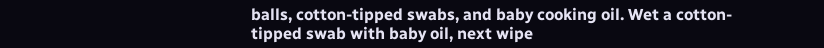balls, cotton-tipped swabs, and baby cooking oil. Wet a cotton-tipped swab with baby oil, next wipe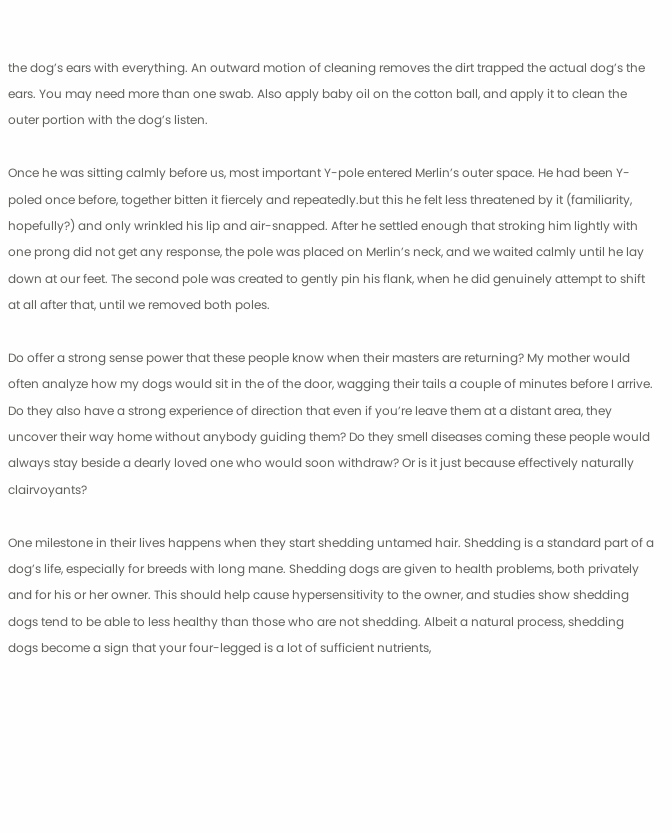the dog’s ears with everything. An outward motion of cleaning removes the dirt trapped the actual dog’s the ears. You may need more than one swab. Also apply baby oil on the cotton ball, and apply it to clean the outer portion with the dog’s listen.

Once he was sitting calmly before us, most important Y-pole entered Merlin’s outer space. He had been Y-poled once before, together bitten it fiercely and repeatedly.but this he felt less threatened by it (familiarity, hopefully?) and only wrinkled his lip and air-snapped. After he settled enough that stroking him lightly with one prong did not get any response, the pole was placed on Merlin’s neck, and we waited calmly until he lay down at our feet. The second pole was created to gently pin his flank, when he did genuinely attempt to shift at all after that, until we removed both poles.

Do offer a strong sense power that these people know when their masters are returning? My mother would often analyze how my dogs would sit in the of the door, wagging their tails a couple of minutes before I arrive. Do they also have a strong experience of direction that even if you’re leave them at a distant area, they uncover their way home without anybody guiding them? Do they smell diseases coming these people would always stay beside a dearly loved one who would soon withdraw? Or is it just because effectively naturally clairvoyants?

One milestone in their lives happens when they start shedding untamed hair. Shedding is a standard part of a dog’s life, especially for breeds with long mane. Shedding dogs are given to health problems, both privately and for his or her owner. This should help cause hypersensitivity to the owner, and studies show shedding dogs tend to be able to less healthy than those who are not shedding. Albeit a natural process, shedding dogs become a sign that your four-legged is a lot of sufficient nutrients,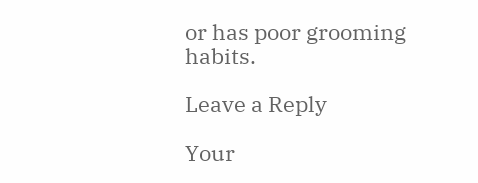or has poor grooming habits.

Leave a Reply

Your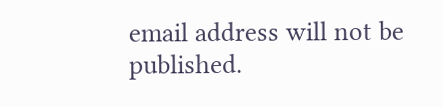email address will not be published.